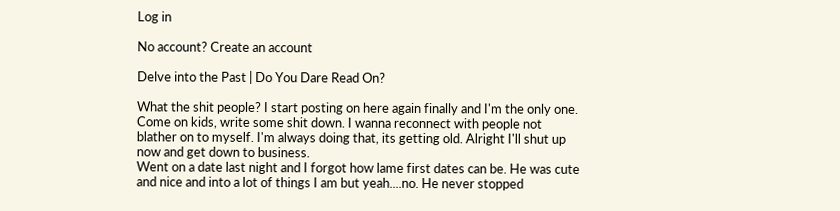Log in

No account? Create an account

Delve into the Past | Do You Dare Read On?

What the shit people? I start posting on here again finally and I'm the only one. Come on kids, write some shit down. I wanna reconnect with people not blather on to myself. I'm always doing that, its getting old. Alright I'll shut up now and get down to business.
Went on a date last night and I forgot how lame first dates can be. He was cute and nice and into a lot of things I am but yeah....no. He never stopped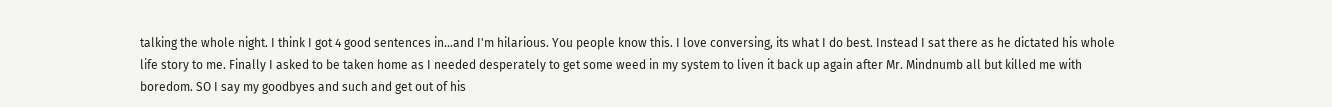talking the whole night. I think I got 4 good sentences in...and I'm hilarious. You people know this. I love conversing, its what I do best. Instead I sat there as he dictated his whole life story to me. Finally I asked to be taken home as I needed desperately to get some weed in my system to liven it back up again after Mr. Mindnumb all but killed me with boredom. SO I say my goodbyes and such and get out of his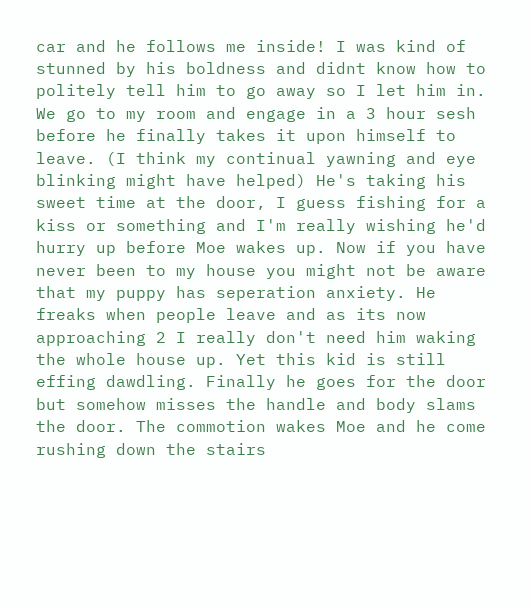car and he follows me inside! I was kind of stunned by his boldness and didnt know how to politely tell him to go away so I let him in. We go to my room and engage in a 3 hour sesh before he finally takes it upon himself to leave. (I think my continual yawning and eye blinking might have helped) He's taking his sweet time at the door, I guess fishing for a kiss or something and I'm really wishing he'd hurry up before Moe wakes up. Now if you have never been to my house you might not be aware that my puppy has seperation anxiety. He freaks when people leave and as its now approaching 2 I really don't need him waking the whole house up. Yet this kid is still effing dawdling. Finally he goes for the door but somehow misses the handle and body slams the door. The commotion wakes Moe and he come rushing down the stairs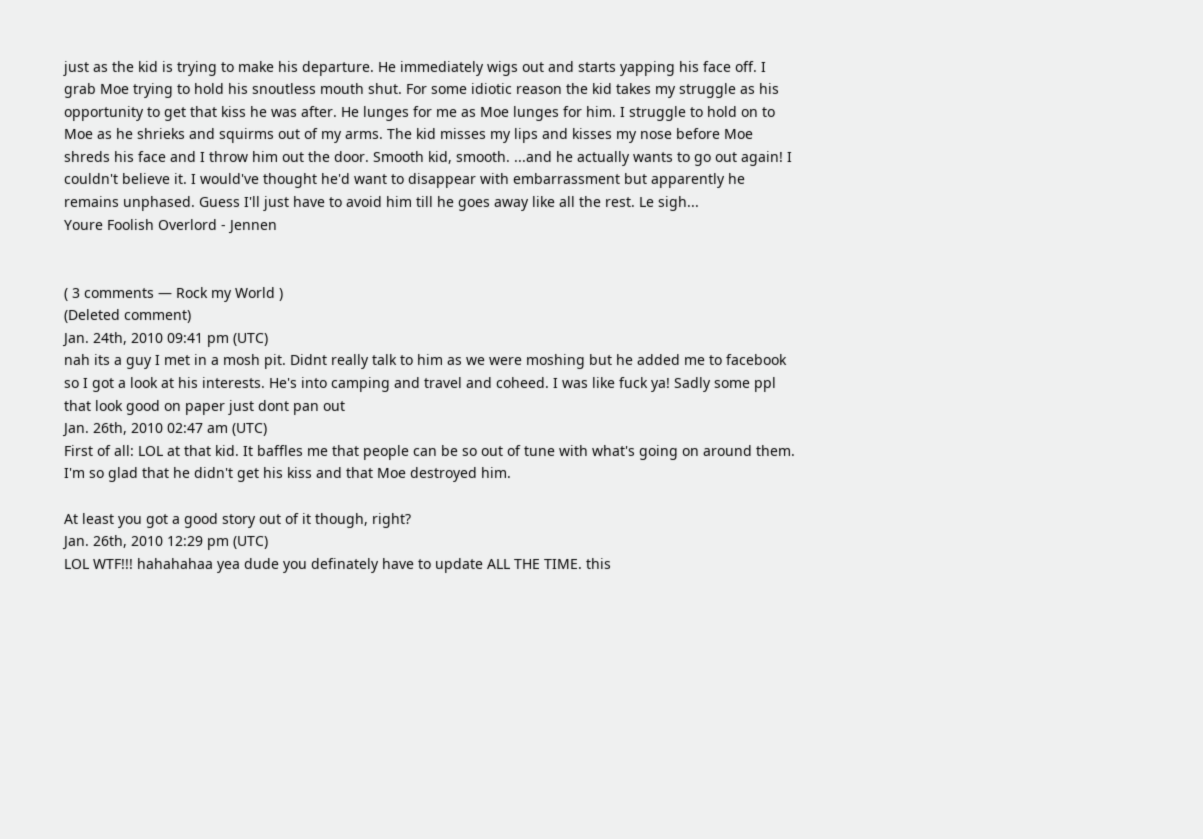just as the kid is trying to make his departure. He immediately wigs out and starts yapping his face off. I grab Moe trying to hold his snoutless mouth shut. For some idiotic reason the kid takes my struggle as his opportunity to get that kiss he was after. He lunges for me as Moe lunges for him. I struggle to hold on to Moe as he shrieks and squirms out of my arms. The kid misses my lips and kisses my nose before Moe shreds his face and I throw him out the door. Smooth kid, smooth. ...and he actually wants to go out again! I couldn't believe it. I would've thought he'd want to disappear with embarrassment but apparently he remains unphased. Guess I'll just have to avoid him till he goes away like all the rest. Le sigh...
Youre Foolish Overlord - Jennen


( 3 comments — Rock my World )
(Deleted comment)
Jan. 24th, 2010 09:41 pm (UTC)
nah its a guy I met in a mosh pit. Didnt really talk to him as we were moshing but he added me to facebook so I got a look at his interests. He's into camping and travel and coheed. I was like fuck ya! Sadly some ppl that look good on paper just dont pan out
Jan. 26th, 2010 02:47 am (UTC)
First of all: LOL at that kid. It baffles me that people can be so out of tune with what's going on around them. I'm so glad that he didn't get his kiss and that Moe destroyed him.

At least you got a good story out of it though, right?
Jan. 26th, 2010 12:29 pm (UTC)
LOL WTF!!! hahahahaa yea dude you definately have to update ALL THE TIME. this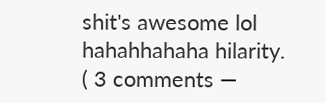shit's awesome lol hahahhahaha hilarity.
( 3 comments —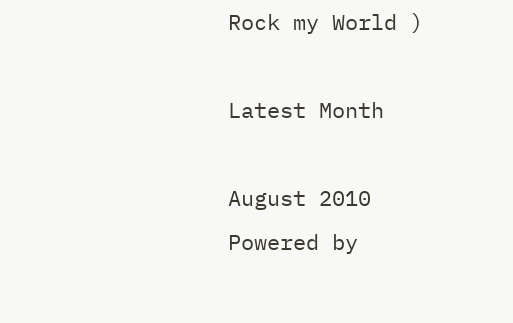Rock my World )

Latest Month

August 2010
Powered by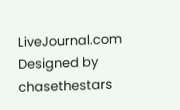LiveJournal.com
Designed by chasethestars